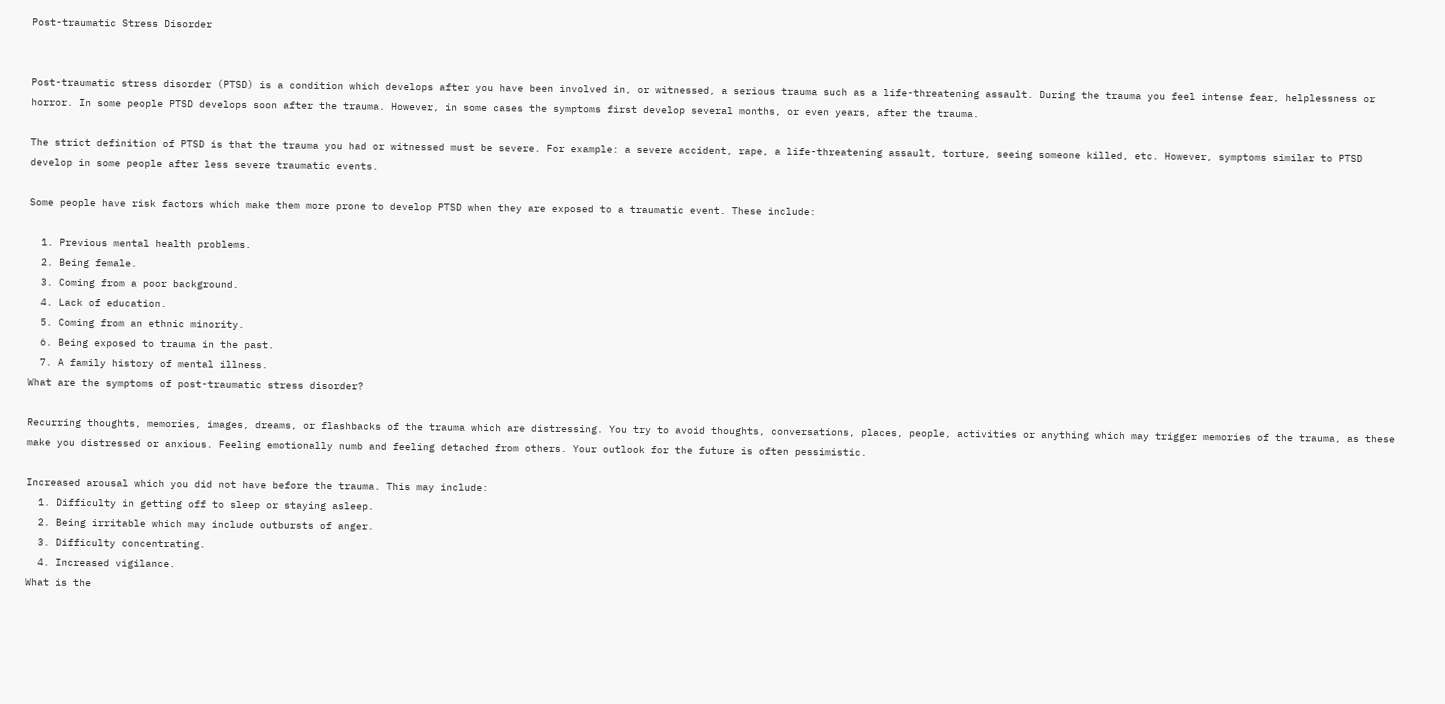Post-traumatic Stress Disorder


Post-traumatic stress disorder (PTSD) is a condition which develops after you have been involved in, or witnessed, a serious trauma such as a life-threatening assault. During the trauma you feel intense fear, helplessness or horror. In some people PTSD develops soon after the trauma. However, in some cases the symptoms first develop several months, or even years, after the trauma.

The strict definition of PTSD is that the trauma you had or witnessed must be severe. For example: a severe accident, rape, a life-threatening assault, torture, seeing someone killed, etc. However, symptoms similar to PTSD develop in some people after less severe traumatic events.

Some people have risk factors which make them more prone to develop PTSD when they are exposed to a traumatic event. These include:

  1. Previous mental health problems.
  2. Being female.
  3. Coming from a poor background.
  4. Lack of education.
  5. Coming from an ethnic minority.
  6. Being exposed to trauma in the past.
  7. A family history of mental illness.
What are the symptoms of post-traumatic stress disorder?

Recurring thoughts, memories, images, dreams, or flashbacks of the trauma which are distressing. You try to avoid thoughts, conversations, places, people, activities or anything which may trigger memories of the trauma, as these make you distressed or anxious. Feeling emotionally numb and feeling detached from others. Your outlook for the future is often pessimistic.

Increased arousal which you did not have before the trauma. This may include:
  1. Difficulty in getting off to sleep or staying asleep.
  2. Being irritable which may include outbursts of anger.
  3. Difficulty concentrating.
  4. Increased vigilance.
What is the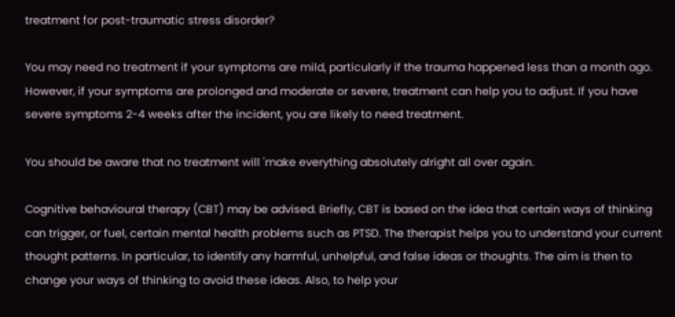treatment for post-traumatic stress disorder?

You may need no treatment if your symptoms are mild, particularly if the trauma happened less than a month ago. However, if your symptoms are prolonged and moderate or severe, treatment can help you to adjust. If you have severe symptoms 2-4 weeks after the incident, you are likely to need treatment.

You should be aware that no treatment will 'make everything absolutely alright all over again.

Cognitive behavioural therapy (CBT) may be advised. Briefly, CBT is based on the idea that certain ways of thinking can trigger, or fuel, certain mental health problems such as PTSD. The therapist helps you to understand your current thought patterns. In particular, to identify any harmful, unhelpful, and false ideas or thoughts. The aim is then to change your ways of thinking to avoid these ideas. Also, to help your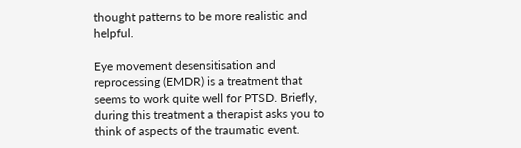thought patterns to be more realistic and helpful.

Eye movement desensitisation and reprocessing (EMDR) is a treatment that seems to work quite well for PTSD. Briefly, during this treatment a therapist asks you to think of aspects of the traumatic event.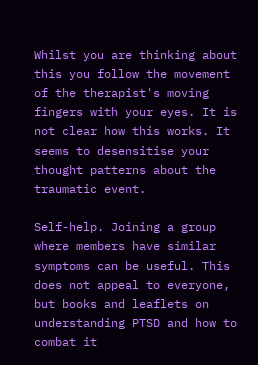Whilst you are thinking about this you follow the movement of the therapist's moving fingers with your eyes. It is not clear how this works. It seems to desensitise your thought patterns about the traumatic event.

Self-help. Joining a group where members have similar symptoms can be useful. This does not appeal to everyone, but books and leaflets on understanding PTSD and how to combat it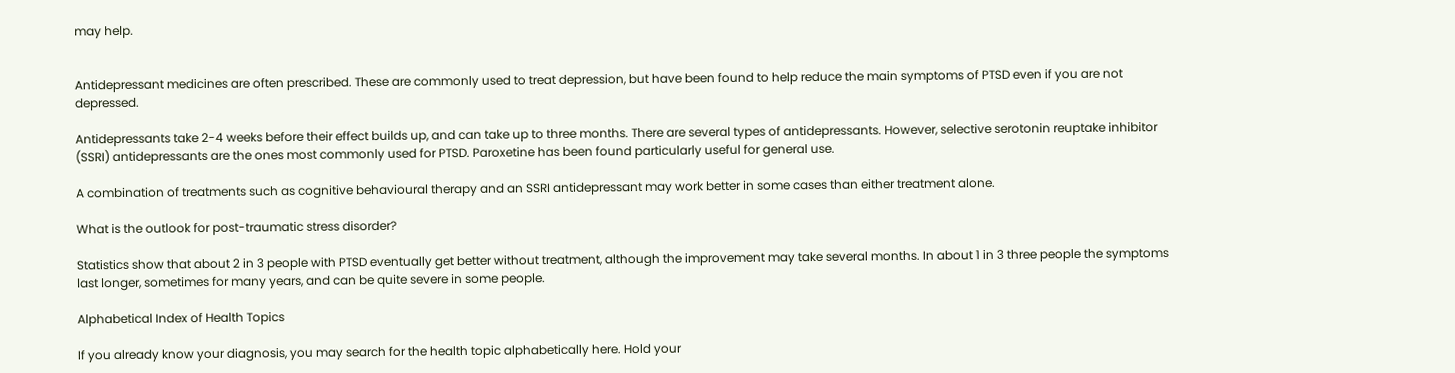may help.


Antidepressant medicines are often prescribed. These are commonly used to treat depression, but have been found to help reduce the main symptoms of PTSD even if you are not depressed.

Antidepressants take 2-4 weeks before their effect builds up, and can take up to three months. There are several types of antidepressants. However, selective serotonin reuptake inhibitor (SSRI) antidepressants are the ones most commonly used for PTSD. Paroxetine has been found particularly useful for general use.

A combination of treatments such as cognitive behavioural therapy and an SSRI antidepressant may work better in some cases than either treatment alone.

What is the outlook for post-traumatic stress disorder?

Statistics show that about 2 in 3 people with PTSD eventually get better without treatment, although the improvement may take several months. In about 1 in 3 three people the symptoms last longer, sometimes for many years, and can be quite severe in some people.

Alphabetical Index of Health Topics

If you already know your diagnosis, you may search for the health topic alphabetically here. Hold your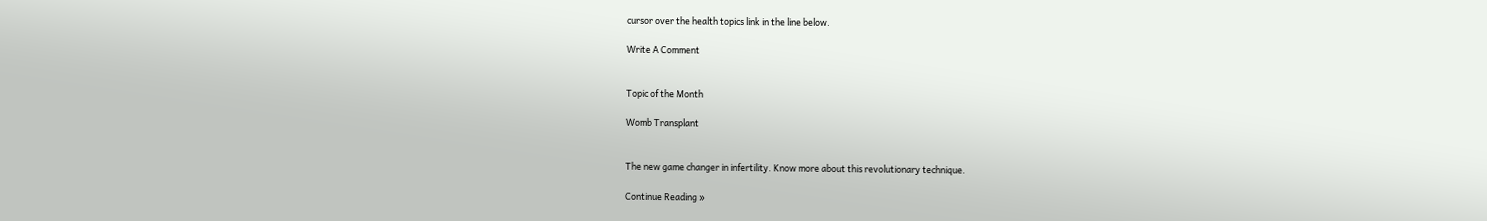cursor over the health topics link in the line below.

Write A Comment


Topic of the Month

Womb Transplant


The new game changer in infertility. Know more about this revolutionary technique.

Continue Reading »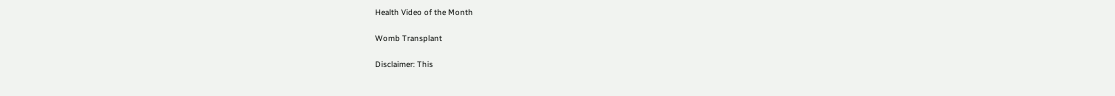Health Video of the Month

Womb Transplant

Disclaimer: This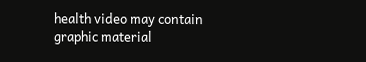health video may contain graphic material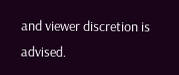and viewer discretion is advised.